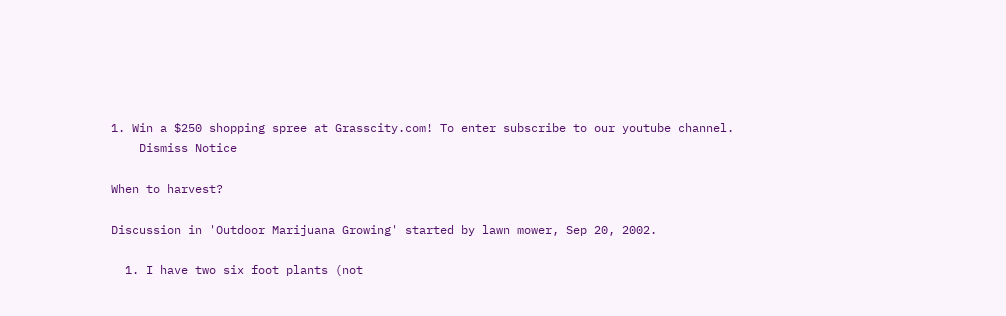1. Win a $250 shopping spree at Grasscity.com! To enter subscribe to our youtube channel.
    Dismiss Notice

When to harvest?

Discussion in 'Outdoor Marijuana Growing' started by lawn mower, Sep 20, 2002.

  1. I have two six foot plants (not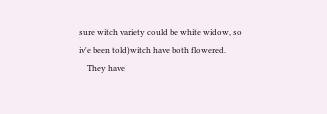sure witch variety could be white widow, so iv'e been told)witch have both flowered.
    They have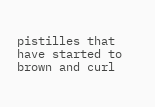pistilles that have started to brown and curl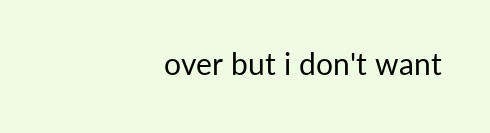over but i don't want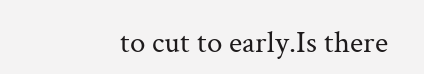to cut to early.Is there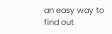an easy way to find out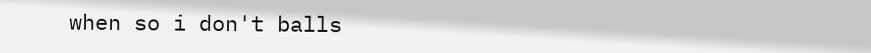when so i don't balls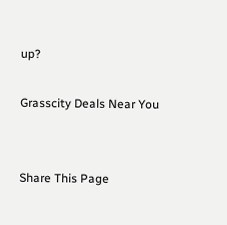up?

Grasscity Deals Near You


Share This Page